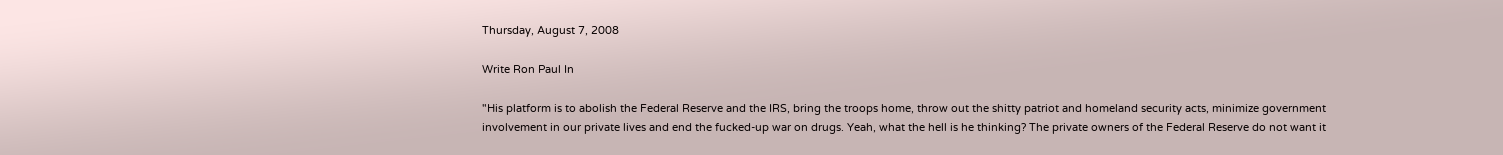Thursday, August 7, 2008

Write Ron Paul In

"His platform is to abolish the Federal Reserve and the IRS, bring the troops home, throw out the shitty patriot and homeland security acts, minimize government involvement in our private lives and end the fucked-up war on drugs. Yeah, what the hell is he thinking? The private owners of the Federal Reserve do not want it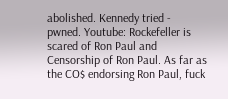abolished. Kennedy tried - pwned. Youtube: Rockefeller is scared of Ron Paul and Censorship of Ron Paul. As far as the CO$ endorsing Ron Paul, fuck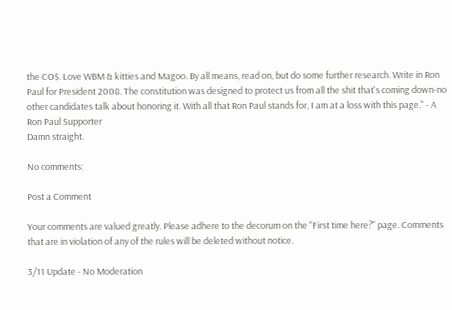the CO$. Love WBM & kitties and Magoo. By all means, read on, but do some further research. Write in Ron Paul for President 2008. The constitution was designed to protect us from all the shit that's coming down-no other candidates talk about honoring it. With all that Ron Paul stands for, I am at a loss with this page." - A Ron Paul Supporter
Damn straight.

No comments:

Post a Comment

Your comments are valued greatly. Please adhere to the decorum on the "First time here?" page. Comments that are in violation of any of the rules will be deleted without notice.

3/11 Update - No Moderation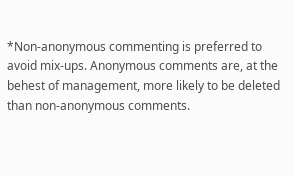*Non-anonymous commenting is preferred to avoid mix-ups. Anonymous comments are, at the behest of management, more likely to be deleted than non-anonymous comments.